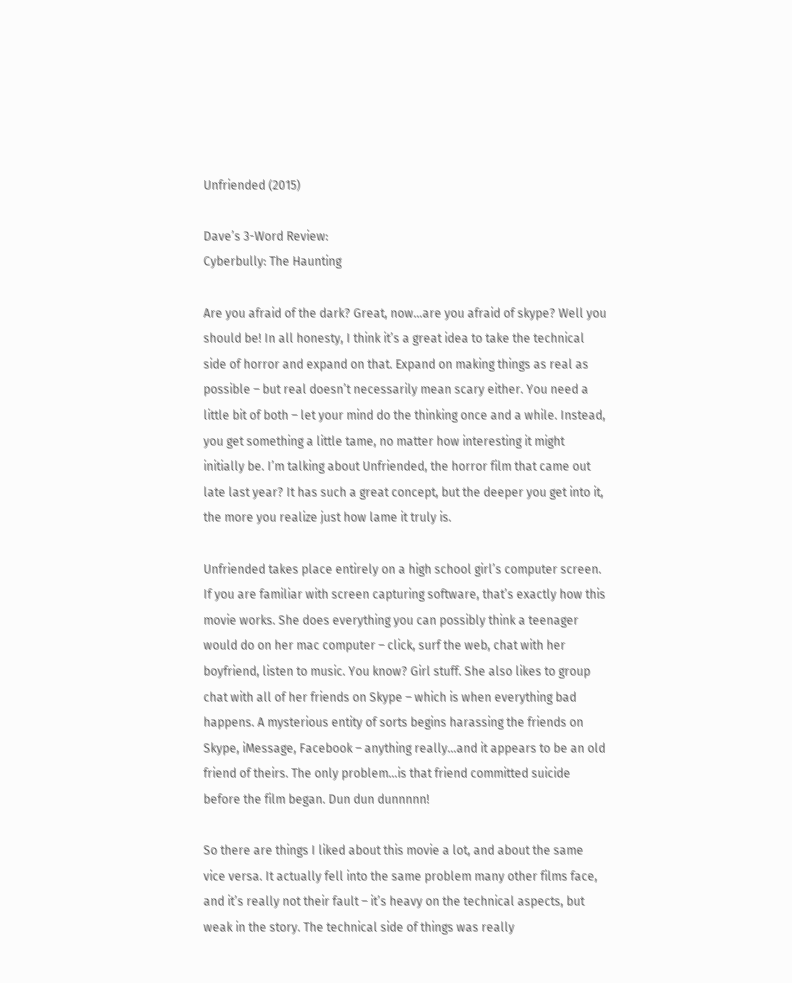Unfriended (2015)

Dave’s 3-Word Review:
Cyberbully: The Haunting

Are you afraid of the dark? Great, now…are you afraid of skype? Well you should be! In all honesty, I think it’s a great idea to take the technical side of horror and expand on that. Expand on making things as real as possible – but real doesn’t necessarily mean scary either. You need a little bit of both – let your mind do the thinking once and a while. Instead, you get something a little tame, no matter how interesting it might initially be. I’m talking about Unfriended, the horror film that came out late last year? It has such a great concept, but the deeper you get into it, the more you realize just how lame it truly is.

Unfriended takes place entirely on a high school girl’s computer screen. If you are familiar with screen capturing software, that’s exactly how this movie works. She does everything you can possibly think a teenager would do on her mac computer – click, surf the web, chat with her boyfriend, listen to music. You know? Girl stuff. She also likes to group chat with all of her friends on Skype – which is when everything bad happens. A mysterious entity of sorts begins harassing the friends on Skype, iMessage, Facebook – anything really…and it appears to be an old friend of theirs. The only problem…is that friend committed suicide before the film began. Dun dun dunnnnn!

So there are things I liked about this movie a lot, and about the same vice versa. It actually fell into the same problem many other films face, and it’s really not their fault – it’s heavy on the technical aspects, but weak in the story. The technical side of things was really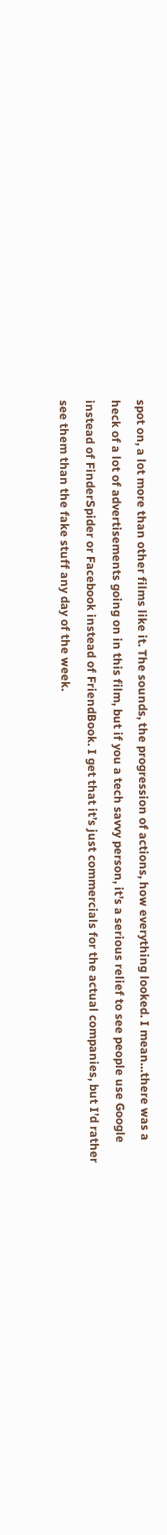spot on, a lot more than other films like it. The sounds, the progression of actions, how everything looked. I mean…there was a heck of a lot of advertisements going on in this film, but if you a tech savvy person, it’s a serious relief to see people use Google instead of FinderSpider or Facebook instead of FriendBook. I get that it’s just commercials for the actual companies, but I’d rather see them than the fake stuff any day of the week.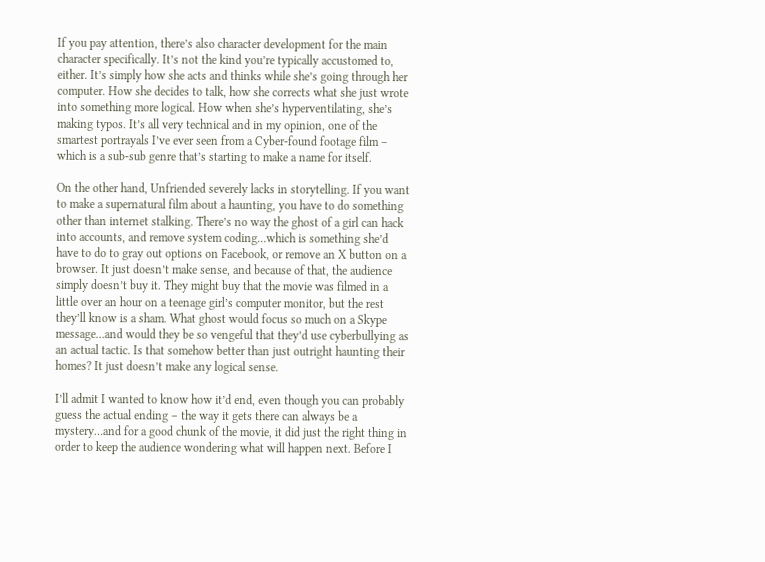If you pay attention, there’s also character development for the main character specifically. It’s not the kind you’re typically accustomed to, either. It’s simply how she acts and thinks while she’s going through her computer. How she decides to talk, how she corrects what she just wrote into something more logical. How when she’s hyperventilating, she’s making typos. It’s all very technical and in my opinion, one of the smartest portrayals I’ve ever seen from a Cyber-found footage film – which is a sub-sub genre that’s starting to make a name for itself.

On the other hand, Unfriended severely lacks in storytelling. If you want to make a supernatural film about a haunting, you have to do something other than internet stalking. There’s no way the ghost of a girl can hack into accounts, and remove system coding…which is something she’d have to do to gray out options on Facebook, or remove an X button on a browser. It just doesn’t make sense, and because of that, the audience simply doesn’t buy it. They might buy that the movie was filmed in a little over an hour on a teenage girl’s computer monitor, but the rest they’ll know is a sham. What ghost would focus so much on a Skype message…and would they be so vengeful that they’d use cyberbullying as an actual tactic. Is that somehow better than just outright haunting their homes? It just doesn’t make any logical sense.

I’ll admit I wanted to know how it’d end, even though you can probably guess the actual ending – the way it gets there can always be a mystery…and for a good chunk of the movie, it did just the right thing in order to keep the audience wondering what will happen next. Before I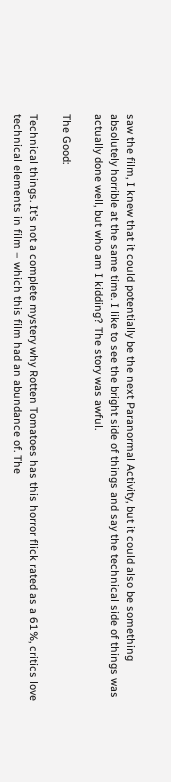saw the film, I knew that it could potentially be the next Paranormal Activity, but it could also be something absolutely horrible at the same time. I like to see the bright side of things and say the technical side of things was actually done well, but who am I kidding? The story was awful.

The Good:

Technical things. It’s not a complete mystery why Rotten Tomatoes has this horror flick rated as a 61%, critics love technical elements in film – which this film had an abundance of. The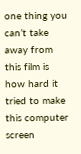one thing you can’t take away from this film is how hard it tried to make this computer screen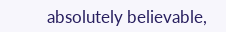absolutely believable,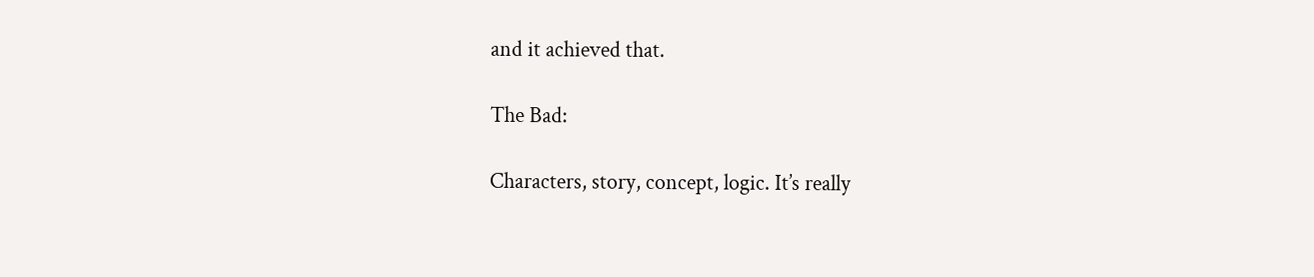and it achieved that.

The Bad:

Characters, story, concept, logic. It’s really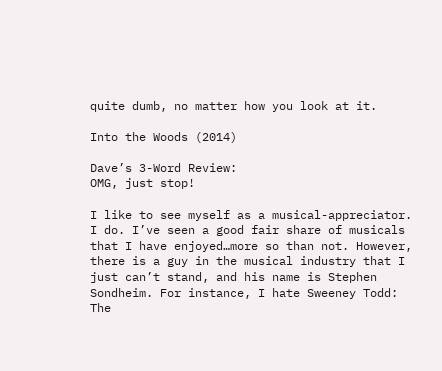quite dumb, no matter how you look at it.

Into the Woods (2014)

Dave’s 3-Word Review:
OMG, just stop!

I like to see myself as a musical-appreciator. I do. I’ve seen a good fair share of musicals that I have enjoyed…more so than not. However, there is a guy in the musical industry that I just can’t stand, and his name is Stephen Sondheim. For instance, I hate Sweeney Todd: The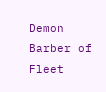Demon Barber of Fleet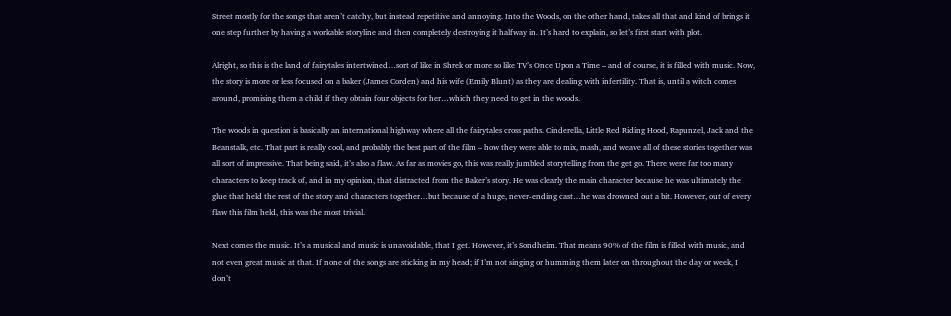Street mostly for the songs that aren’t catchy, but instead repetitive and annoying. Into the Woods, on the other hand, takes all that and kind of brings it one step further by having a workable storyline and then completely destroying it halfway in. It’s hard to explain, so let’s first start with plot.

Alright, so this is the land of fairytales intertwined…sort of like in Shrek or more so like TV’s Once Upon a Time – and of course, it is filled with music. Now, the story is more or less focused on a baker (James Corden) and his wife (Emily Blunt) as they are dealing with infertility. That is, until a witch comes around, promising them a child if they obtain four objects for her…which they need to get in the woods.

The woods in question is basically an international highway where all the fairytales cross paths. Cinderella, Little Red Riding Hood, Rapunzel, Jack and the Beanstalk, etc. That part is really cool, and probably the best part of the film – how they were able to mix, mash, and weave all of these stories together was all sort of impressive. That being said, it’s also a flaw. As far as movies go, this was really jumbled storytelling from the get go. There were far too many characters to keep track of, and in my opinion, that distracted from the Baker’s story. He was clearly the main character because he was ultimately the glue that held the rest of the story and characters together…but because of a huge, never-ending cast…he was drowned out a bit. However, out of every flaw this film held, this was the most trivial.

Next comes the music. It’s a musical and music is unavoidable, that I get. However, it’s Sondheim. That means 90% of the film is filled with music, and not even great music at that. If none of the songs are sticking in my head; if I’m not singing or humming them later on throughout the day or week, I don’t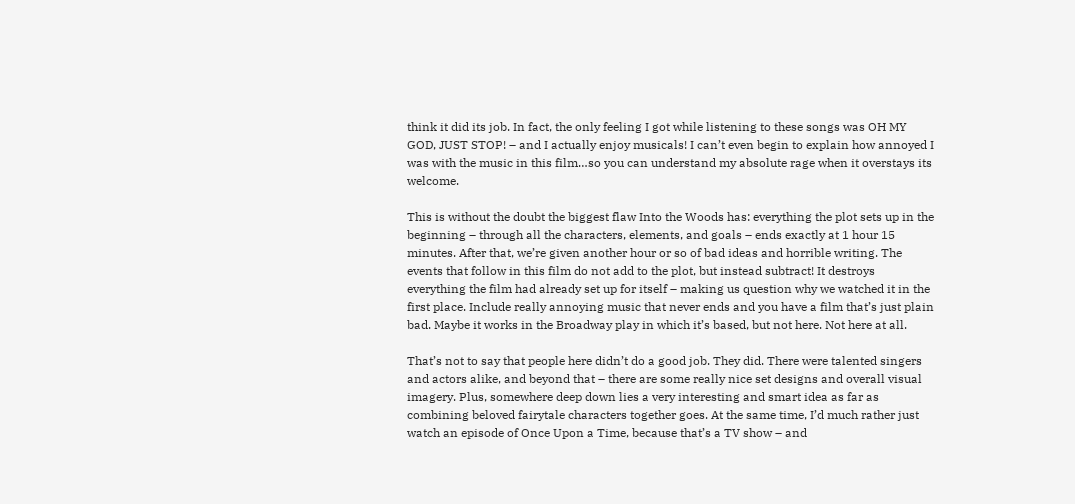think it did its job. In fact, the only feeling I got while listening to these songs was OH MY GOD, JUST STOP! – and I actually enjoy musicals! I can’t even begin to explain how annoyed I was with the music in this film…so you can understand my absolute rage when it overstays its welcome.

This is without the doubt the biggest flaw Into the Woods has: everything the plot sets up in the beginning – through all the characters, elements, and goals – ends exactly at 1 hour 15 minutes. After that, we’re given another hour or so of bad ideas and horrible writing. The events that follow in this film do not add to the plot, but instead subtract! It destroys everything the film had already set up for itself – making us question why we watched it in the first place. Include really annoying music that never ends and you have a film that’s just plain bad. Maybe it works in the Broadway play in which it’s based, but not here. Not here at all.

That’s not to say that people here didn’t do a good job. They did. There were talented singers and actors alike, and beyond that – there are some really nice set designs and overall visual imagery. Plus, somewhere deep down lies a very interesting and smart idea as far as combining beloved fairytale characters together goes. At the same time, I’d much rather just watch an episode of Once Upon a Time, because that’s a TV show – and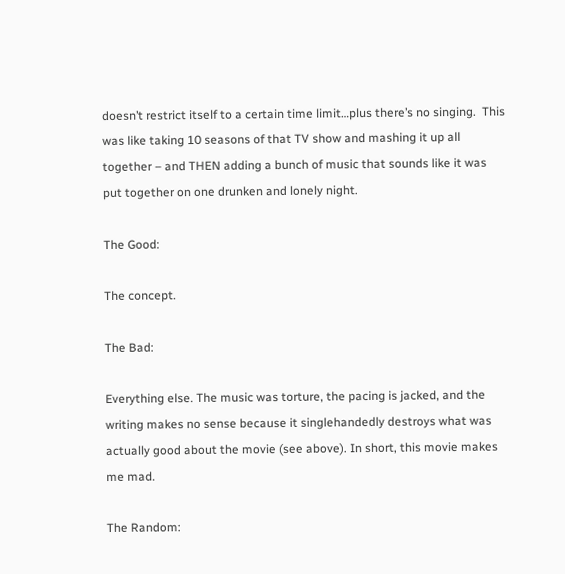doesn’t restrict itself to a certain time limit…plus there’s no singing.  This was like taking 10 seasons of that TV show and mashing it up all together – and THEN adding a bunch of music that sounds like it was put together on one drunken and lonely night.

The Good:

The concept.

The Bad:

Everything else. The music was torture, the pacing is jacked, and the writing makes no sense because it singlehandedly destroys what was actually good about the movie (see above). In short, this movie makes me mad.

The Random: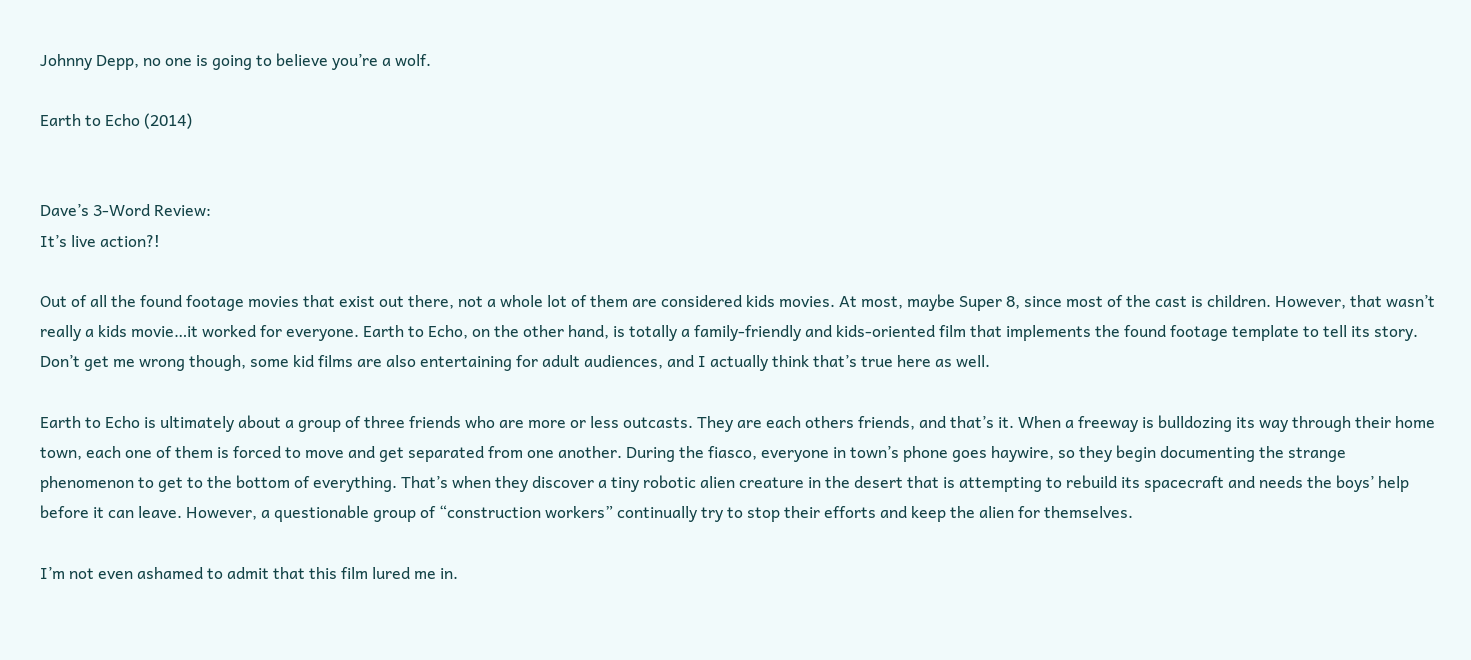Johnny Depp, no one is going to believe you’re a wolf.

Earth to Echo (2014)


Dave’s 3-Word Review:
It’s live action?!

Out of all the found footage movies that exist out there, not a whole lot of them are considered kids movies. At most, maybe Super 8, since most of the cast is children. However, that wasn’t really a kids movie…it worked for everyone. Earth to Echo, on the other hand, is totally a family-friendly and kids-oriented film that implements the found footage template to tell its story. Don’t get me wrong though, some kid films are also entertaining for adult audiences, and I actually think that’s true here as well.

Earth to Echo is ultimately about a group of three friends who are more or less outcasts. They are each others friends, and that’s it. When a freeway is bulldozing its way through their home town, each one of them is forced to move and get separated from one another. During the fiasco, everyone in town’s phone goes haywire, so they begin documenting the strange phenomenon to get to the bottom of everything. That’s when they discover a tiny robotic alien creature in the desert that is attempting to rebuild its spacecraft and needs the boys’ help before it can leave. However, a questionable group of “construction workers” continually try to stop their efforts and keep the alien for themselves.

I’m not even ashamed to admit that this film lured me in.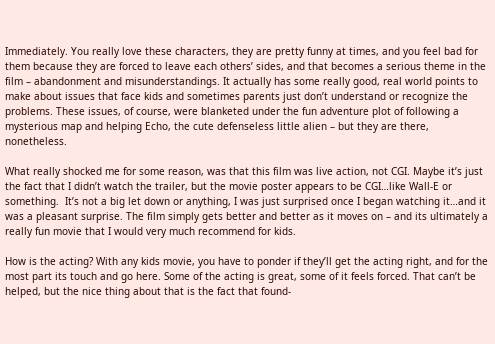Immediately. You really love these characters, they are pretty funny at times, and you feel bad for them because they are forced to leave each others’ sides, and that becomes a serious theme in the film – abandonment and misunderstandings. It actually has some really good, real world points to make about issues that face kids and sometimes parents just don’t understand or recognize the problems. These issues, of course, were blanketed under the fun adventure plot of following a mysterious map and helping Echo, the cute defenseless little alien – but they are there, nonetheless.

What really shocked me for some reason, was that this film was live action, not CGI. Maybe it’s just the fact that I didn’t watch the trailer, but the movie poster appears to be CGI…like Wall-E or something.  It’s not a big let down or anything, I was just surprised once I began watching it…and it was a pleasant surprise. The film simply gets better and better as it moves on – and its ultimately a really fun movie that I would very much recommend for kids.

How is the acting? With any kids movie, you have to ponder if they’ll get the acting right, and for the most part its touch and go here. Some of the acting is great, some of it feels forced. That can’t be helped, but the nice thing about that is the fact that found-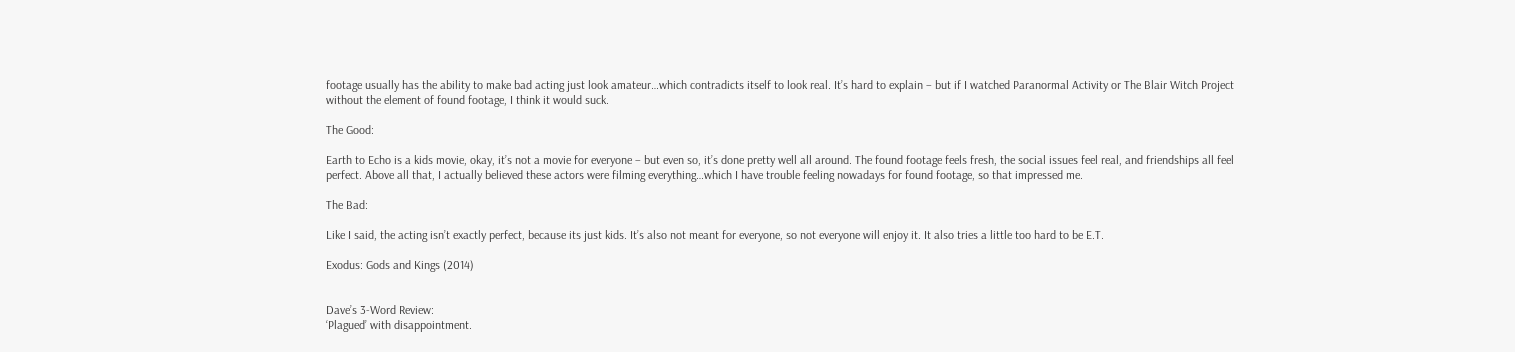footage usually has the ability to make bad acting just look amateur…which contradicts itself to look real. It’s hard to explain – but if I watched Paranormal Activity or The Blair Witch Project without the element of found footage, I think it would suck.

The Good:

Earth to Echo is a kids movie, okay, it’s not a movie for everyone – but even so, it’s done pretty well all around. The found footage feels fresh, the social issues feel real, and friendships all feel perfect. Above all that, I actually believed these actors were filming everything…which I have trouble feeling nowadays for found footage, so that impressed me.

The Bad:

Like I said, the acting isn’t exactly perfect, because its just kids. It’s also not meant for everyone, so not everyone will enjoy it. It also tries a little too hard to be E.T.

Exodus: Gods and Kings (2014)


Dave’s 3-Word Review:
‘Plagued’ with disappointment.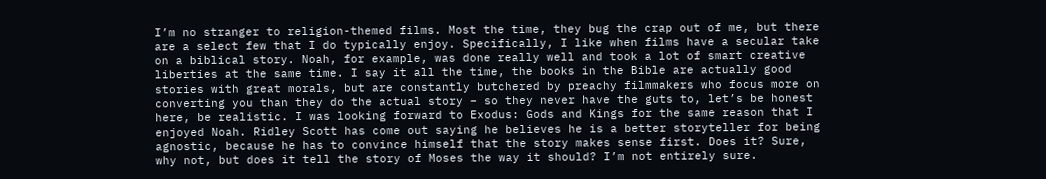I’m no stranger to religion-themed films. Most the time, they bug the crap out of me, but there are a select few that I do typically enjoy. Specifically, I like when films have a secular take on a biblical story. Noah, for example, was done really well and took a lot of smart creative liberties at the same time. I say it all the time, the books in the Bible are actually good stories with great morals, but are constantly butchered by preachy filmmakers who focus more on converting you than they do the actual story – so they never have the guts to, let’s be honest here, be realistic. I was looking forward to Exodus: Gods and Kings for the same reason that I enjoyed Noah. Ridley Scott has come out saying he believes he is a better storyteller for being agnostic, because he has to convince himself that the story makes sense first. Does it? Sure, why not, but does it tell the story of Moses the way it should? I’m not entirely sure.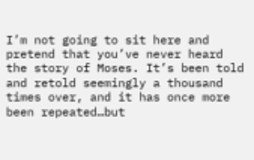I’m not going to sit here and pretend that you’ve never heard the story of Moses. It’s been told and retold seemingly a thousand times over, and it has once more been repeated…but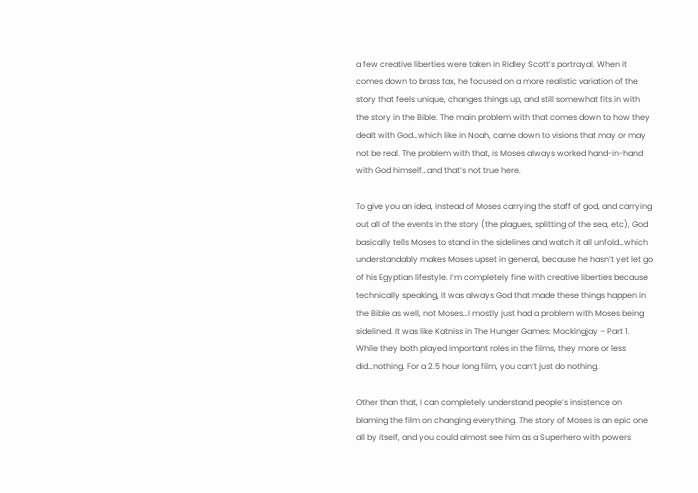a few creative liberties were taken in Ridley Scott’s portrayal. When it comes down to brass tax, he focused on a more realistic variation of the story that feels unique, changes things up, and still somewhat fits in with the story in the Bible. The main problem with that comes down to how they dealt with God…which like in Noah, came down to visions that may or may not be real. The problem with that, is Moses always worked hand-in-hand with God himself…and that’s not true here.

To give you an idea, instead of Moses carrying the staff of god, and carrying out all of the events in the story (the plagues, splitting of the sea, etc), God basically tells Moses to stand in the sidelines and watch it all unfold…which understandably makes Moses upset in general, because he hasn’t yet let go of his Egyptian lifestyle. I’m completely fine with creative liberties because technically speaking, it was always God that made these things happen in the Bible as well, not Moses…I mostly just had a problem with Moses being sidelined. It was like Katniss in The Hunger Games: Mockingjay – Part 1. While they both played important roles in the films, they more or less did…nothing. For a 2.5 hour long film, you can’t just do nothing.

Other than that, I can completely understand people’s insistence on blaming the film on changing everything. The story of Moses is an epic one all by itself, and you could almost see him as a Superhero with powers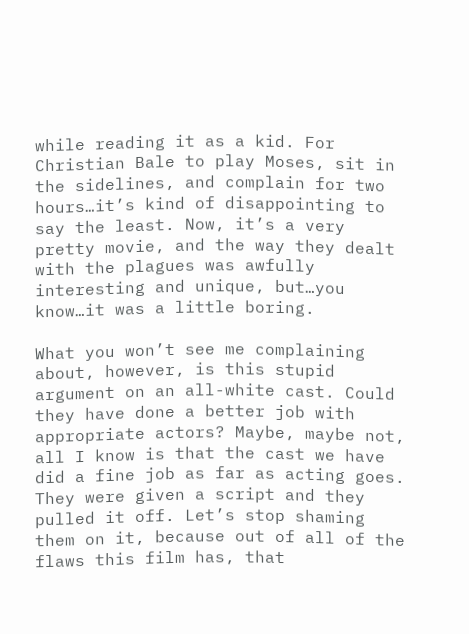while reading it as a kid. For Christian Bale to play Moses, sit in the sidelines, and complain for two hours…it’s kind of disappointing to say the least. Now, it’s a very pretty movie, and the way they dealt with the plagues was awfully interesting and unique, but…you know…it was a little boring.

What you won’t see me complaining about, however, is this stupid argument on an all-white cast. Could they have done a better job with appropriate actors? Maybe, maybe not, all I know is that the cast we have did a fine job as far as acting goes. They were given a script and they pulled it off. Let’s stop shaming them on it, because out of all of the flaws this film has, that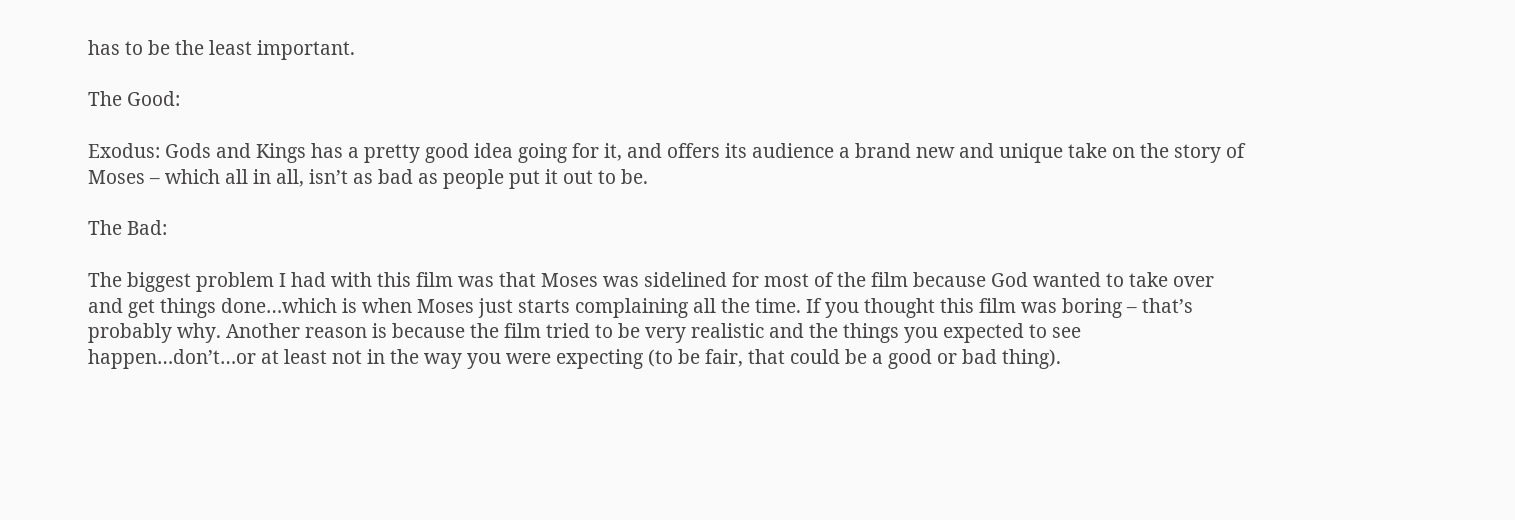has to be the least important.

The Good:

Exodus: Gods and Kings has a pretty good idea going for it, and offers its audience a brand new and unique take on the story of Moses – which all in all, isn’t as bad as people put it out to be.

The Bad:

The biggest problem I had with this film was that Moses was sidelined for most of the film because God wanted to take over and get things done…which is when Moses just starts complaining all the time. If you thought this film was boring – that’s probably why. Another reason is because the film tried to be very realistic and the things you expected to see happen…don’t…or at least not in the way you were expecting (to be fair, that could be a good or bad thing).